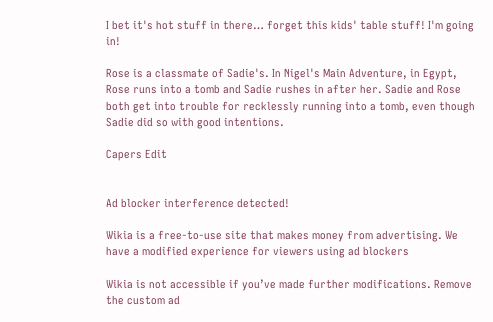I bet it's hot stuff in there… forget this kids' table stuff! I'm going in!

Rose is a classmate of Sadie's. In Nigel's Main Adventure, in Egypt, Rose runs into a tomb and Sadie rushes in after her. Sadie and Rose both get into trouble for recklessly running into a tomb, even though Sadie did so with good intentions.

Capers Edit


Ad blocker interference detected!

Wikia is a free-to-use site that makes money from advertising. We have a modified experience for viewers using ad blockers

Wikia is not accessible if you’ve made further modifications. Remove the custom ad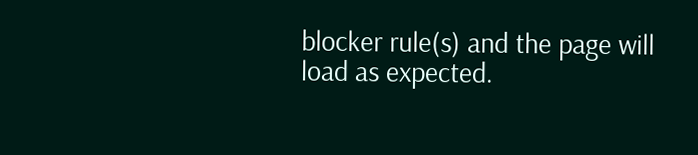blocker rule(s) and the page will load as expected.